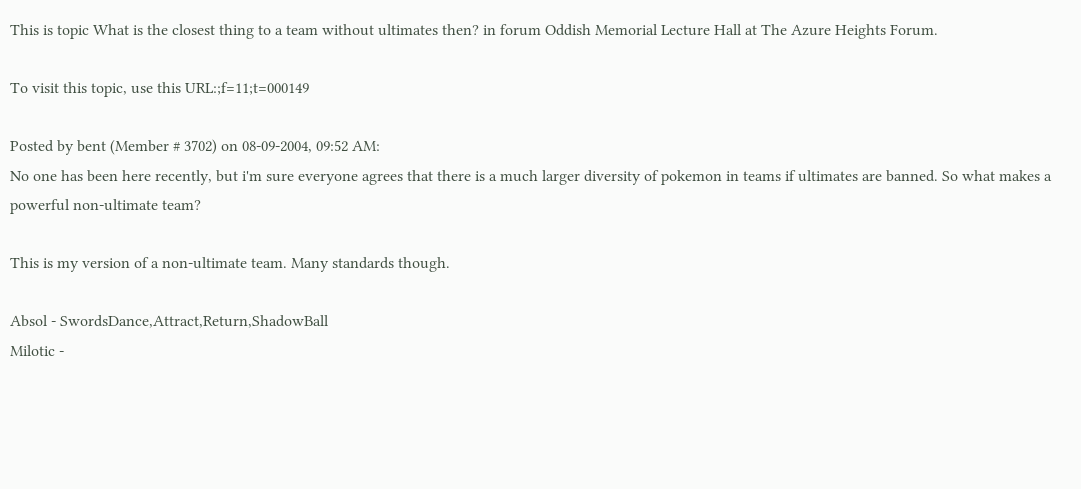This is topic What is the closest thing to a team without ultimates then? in forum Oddish Memorial Lecture Hall at The Azure Heights Forum.

To visit this topic, use this URL:;f=11;t=000149

Posted by bent (Member # 3702) on 08-09-2004, 09:52 AM:
No one has been here recently, but i'm sure everyone agrees that there is a much larger diversity of pokemon in teams if ultimates are banned. So what makes a powerful non-ultimate team?

This is my version of a non-ultimate team. Many standards though.

Absol - SwordsDance,Attract,Return,ShadowBall
Milotic -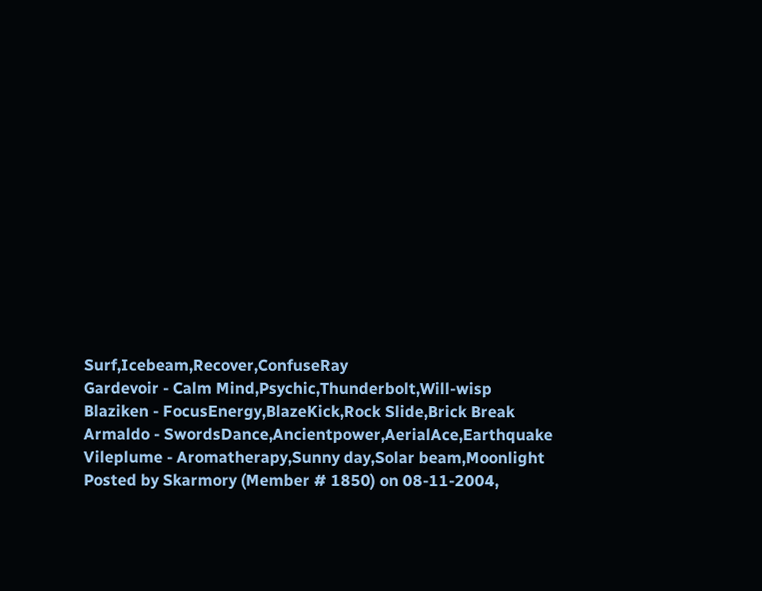Surf,Icebeam,Recover,ConfuseRay
Gardevoir - Calm Mind,Psychic,Thunderbolt,Will-wisp
Blaziken - FocusEnergy,BlazeKick,Rock Slide,Brick Break
Armaldo - SwordsDance,Ancientpower,AerialAce,Earthquake
Vileplume - Aromatherapy,Sunny day,Solar beam,Moonlight
Posted by Skarmory (Member # 1850) on 08-11-2004,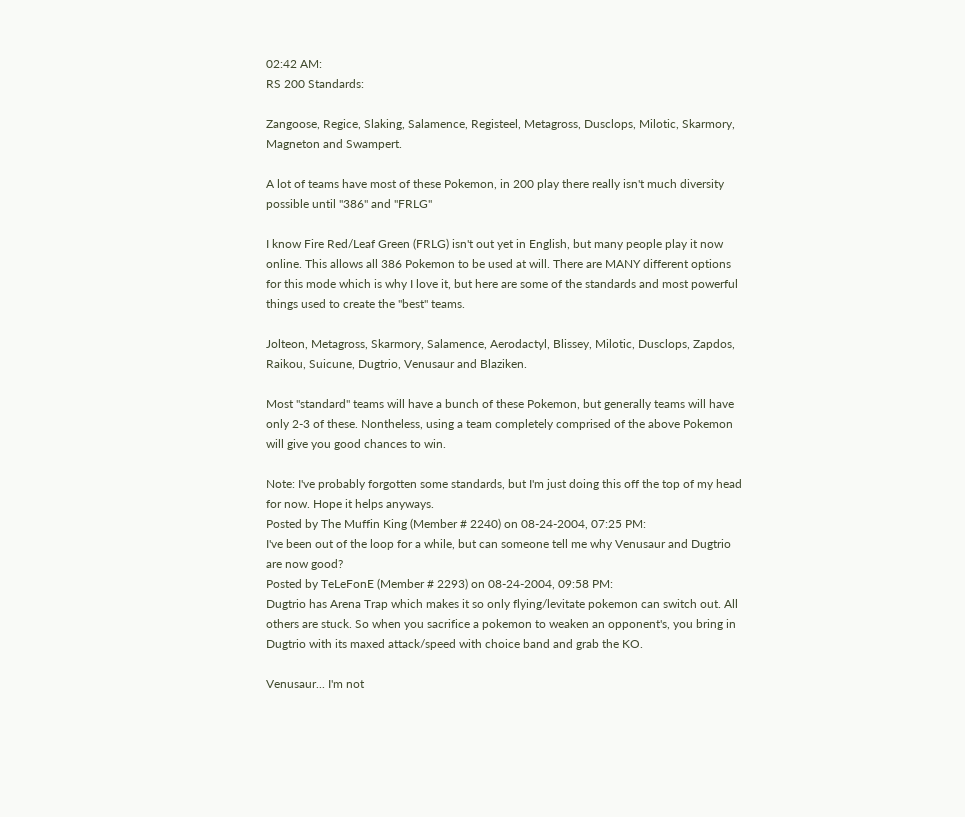02:42 AM:
RS 200 Standards:

Zangoose, Regice, Slaking, Salamence, Registeel, Metagross, Dusclops, Milotic, Skarmory, Magneton and Swampert.

A lot of teams have most of these Pokemon, in 200 play there really isn't much diversity possible until "386" and "FRLG"

I know Fire Red/Leaf Green (FRLG) isn't out yet in English, but many people play it now online. This allows all 386 Pokemon to be used at will. There are MANY different options for this mode which is why I love it, but here are some of the standards and most powerful things used to create the "best" teams.

Jolteon, Metagross, Skarmory, Salamence, Aerodactyl, Blissey, Milotic, Dusclops, Zapdos, Raikou, Suicune, Dugtrio, Venusaur and Blaziken.

Most "standard" teams will have a bunch of these Pokemon, but generally teams will have only 2-3 of these. Nontheless, using a team completely comprised of the above Pokemon will give you good chances to win.

Note: I've probably forgotten some standards, but I'm just doing this off the top of my head for now. Hope it helps anyways.
Posted by The Muffin King (Member # 2240) on 08-24-2004, 07:25 PM:
I've been out of the loop for a while, but can someone tell me why Venusaur and Dugtrio are now good?
Posted by TeLeFonE (Member # 2293) on 08-24-2004, 09:58 PM:
Dugtrio has Arena Trap which makes it so only flying/levitate pokemon can switch out. All others are stuck. So when you sacrifice a pokemon to weaken an opponent's, you bring in Dugtrio with its maxed attack/speed with choice band and grab the KO.

Venusaur... I'm not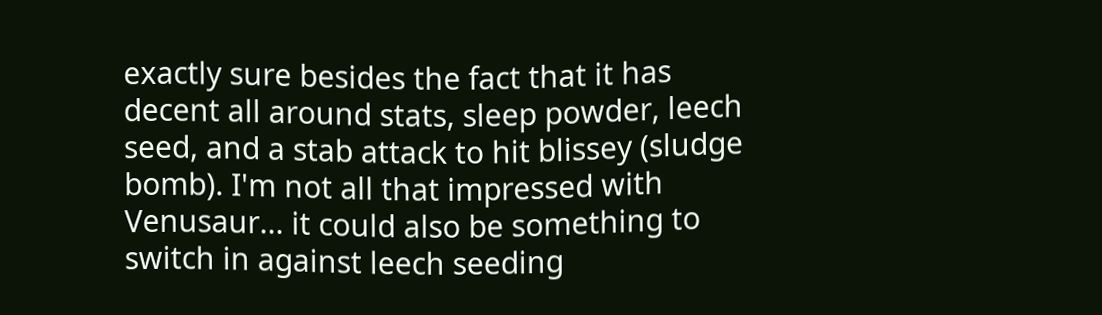exactly sure besides the fact that it has decent all around stats, sleep powder, leech seed, and a stab attack to hit blissey (sludge bomb). I'm not all that impressed with Venusaur... it could also be something to switch in against leech seeding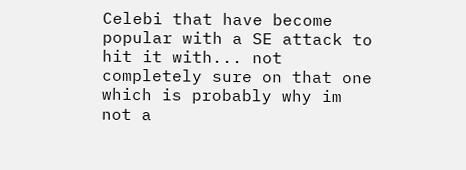Celebi that have become popular with a SE attack to hit it with... not completely sure on that one which is probably why im not a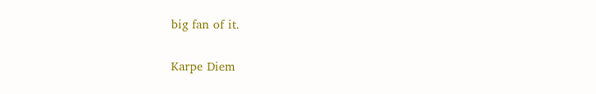big fan of it.

Karpe Diem